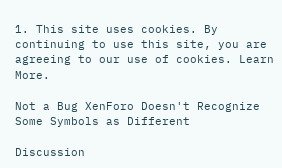1. This site uses cookies. By continuing to use this site, you are agreeing to our use of cookies. Learn More.

Not a Bug XenForo Doesn't Recognize Some Symbols as Different

Discussion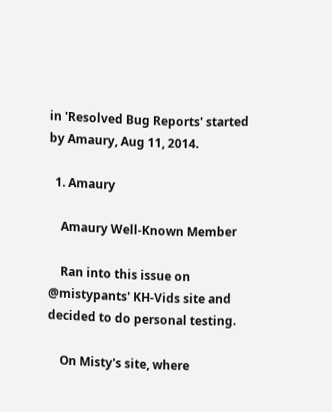in 'Resolved Bug Reports' started by Amaury, Aug 11, 2014.

  1. Amaury

    Amaury Well-Known Member

    Ran into this issue on @mistypants' KH-Vids site and decided to do personal testing.

    On Misty's site, where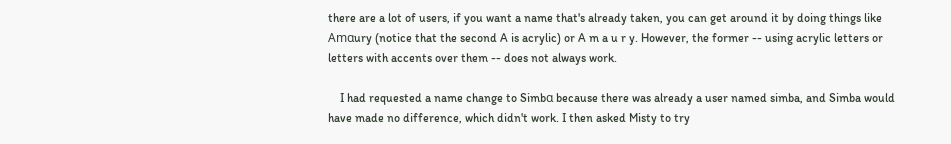there are a lot of users, if you want a name that's already taken, you can get around it by doing things like Amαury (notice that the second A is acrylic) or A m a u r y. However, the former -- using acrylic letters or letters with accents over them -- does not always work.

    I had requested a name change to Simbα because there was already a user named simba, and Simba would have made no difference, which didn't work. I then asked Misty to try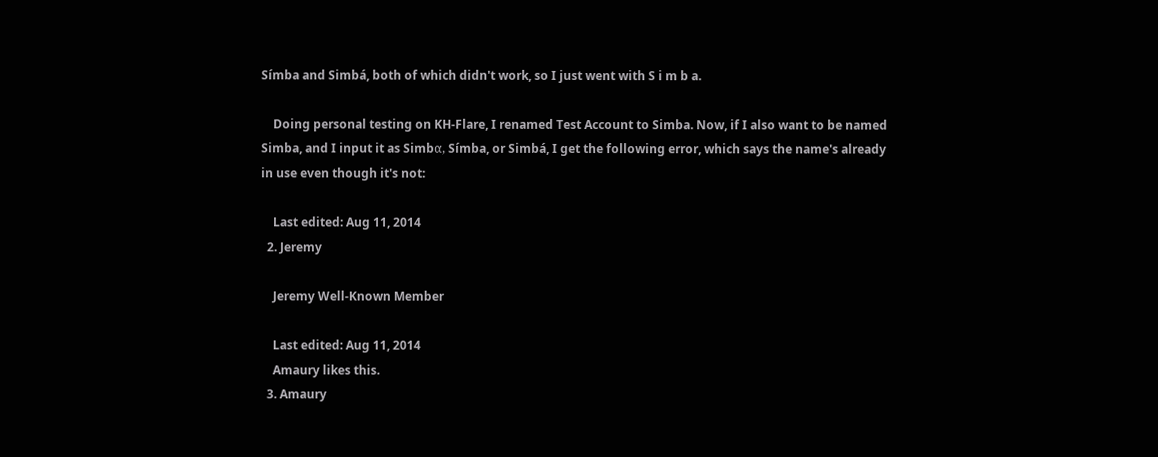Símba and Simbá, both of which didn't work, so I just went with S i m b a.

    Doing personal testing on KH-Flare, I renamed Test Account to Simba. Now, if I also want to be named Simba, and I input it as Simbα, Símba, or Simbá, I get the following error, which says the name's already in use even though it's not:

    Last edited: Aug 11, 2014
  2. Jeremy

    Jeremy Well-Known Member

    Last edited: Aug 11, 2014
    Amaury likes this.
  3. Amaury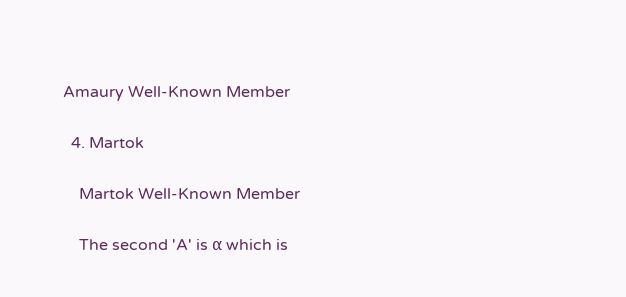Amaury Well-Known Member

  4. Martok

    Martok Well-Known Member

    The second 'A' is α which is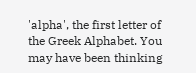'alpha', the first letter of the Greek Alphabet. You may have been thinking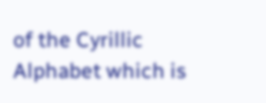of the Cyrillic Alphabet which is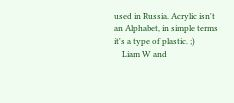used in Russia. Acrylic isn't an Alphabet, in simple terms it's a type of plastic. ;)
    Liam W and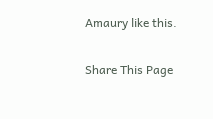Amaury like this.

Share This Page